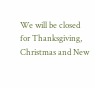We will be closed for Thanksgiving, Christmas and New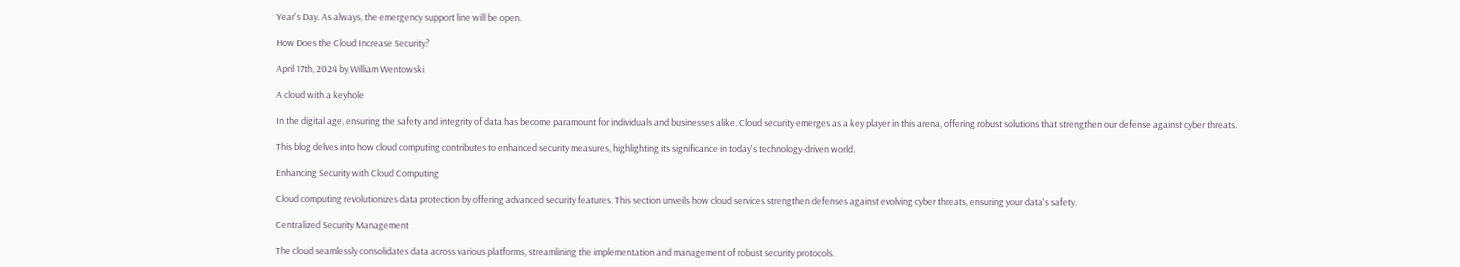Year's Day. As always, the emergency support line will be open.

How Does the Cloud Increase Security?

April 17th, 2024 by William Wentowski

A cloud with a keyhole

In the digital age, ensuring the safety and integrity of data has become paramount for individuals and businesses alike. Cloud security emerges as a key player in this arena, offering robust solutions that strengthen our defense against cyber threats.

This blog delves into how cloud computing contributes to enhanced security measures, highlighting its significance in today's technology-driven world.

Enhancing Security with Cloud Computing

Cloud computing revolutionizes data protection by offering advanced security features. This section unveils how cloud services strengthen defenses against evolving cyber threats, ensuring your data's safety.

Centralized Security Management

The cloud seamlessly consolidates data across various platforms, streamlining the implementation and management of robust security protocols.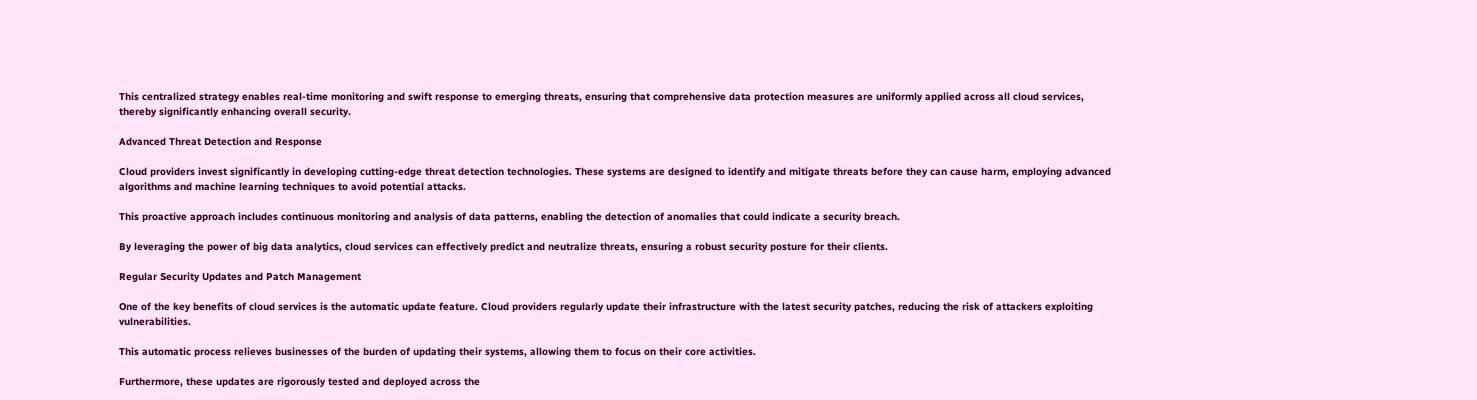This centralized strategy enables real-time monitoring and swift response to emerging threats, ensuring that comprehensive data protection measures are uniformly applied across all cloud services, thereby significantly enhancing overall security.

Advanced Threat Detection and Response

Cloud providers invest significantly in developing cutting-edge threat detection technologies. These systems are designed to identify and mitigate threats before they can cause harm, employing advanced algorithms and machine learning techniques to avoid potential attacks.

This proactive approach includes continuous monitoring and analysis of data patterns, enabling the detection of anomalies that could indicate a security breach.

By leveraging the power of big data analytics, cloud services can effectively predict and neutralize threats, ensuring a robust security posture for their clients.

Regular Security Updates and Patch Management

One of the key benefits of cloud services is the automatic update feature. Cloud providers regularly update their infrastructure with the latest security patches, reducing the risk of attackers exploiting vulnerabilities.

This automatic process relieves businesses of the burden of updating their systems, allowing them to focus on their core activities.

Furthermore, these updates are rigorously tested and deployed across the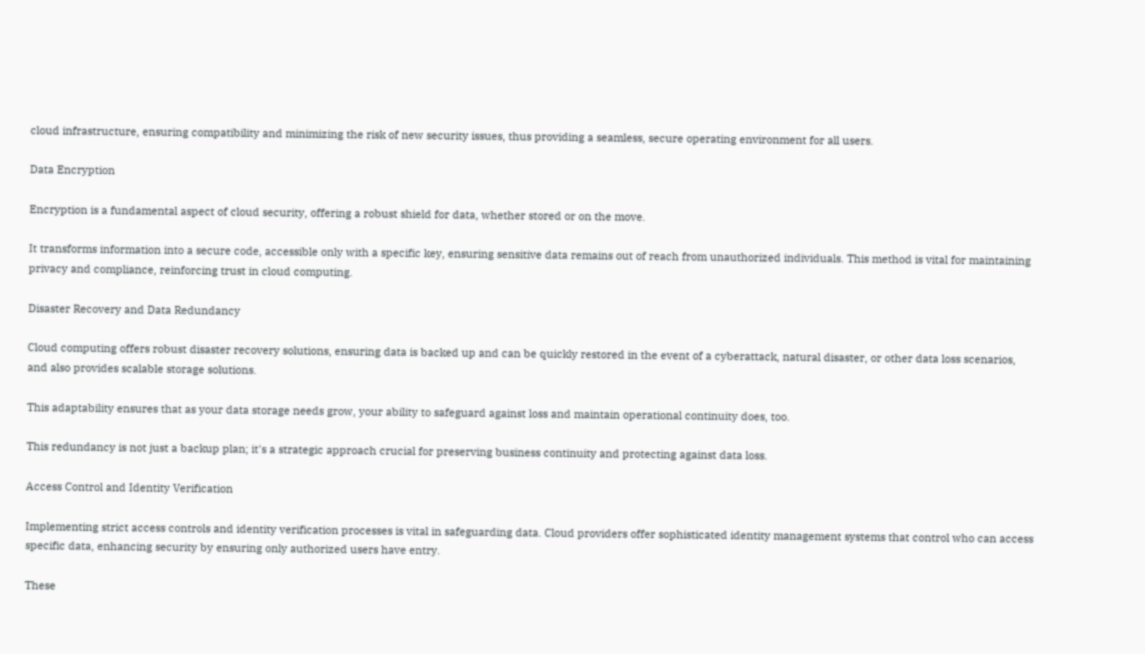cloud infrastructure, ensuring compatibility and minimizing the risk of new security issues, thus providing a seamless, secure operating environment for all users.

Data Encryption

Encryption is a fundamental aspect of cloud security, offering a robust shield for data, whether stored or on the move.

It transforms information into a secure code, accessible only with a specific key, ensuring sensitive data remains out of reach from unauthorized individuals. This method is vital for maintaining privacy and compliance, reinforcing trust in cloud computing.

Disaster Recovery and Data Redundancy

Cloud computing offers robust disaster recovery solutions, ensuring data is backed up and can be quickly restored in the event of a cyberattack, natural disaster, or other data loss scenarios, and also provides scalable storage solutions.

This adaptability ensures that as your data storage needs grow, your ability to safeguard against loss and maintain operational continuity does, too.

This redundancy is not just a backup plan; it's a strategic approach crucial for preserving business continuity and protecting against data loss.

Access Control and Identity Verification

Implementing strict access controls and identity verification processes is vital in safeguarding data. Cloud providers offer sophisticated identity management systems that control who can access specific data, enhancing security by ensuring only authorized users have entry.

These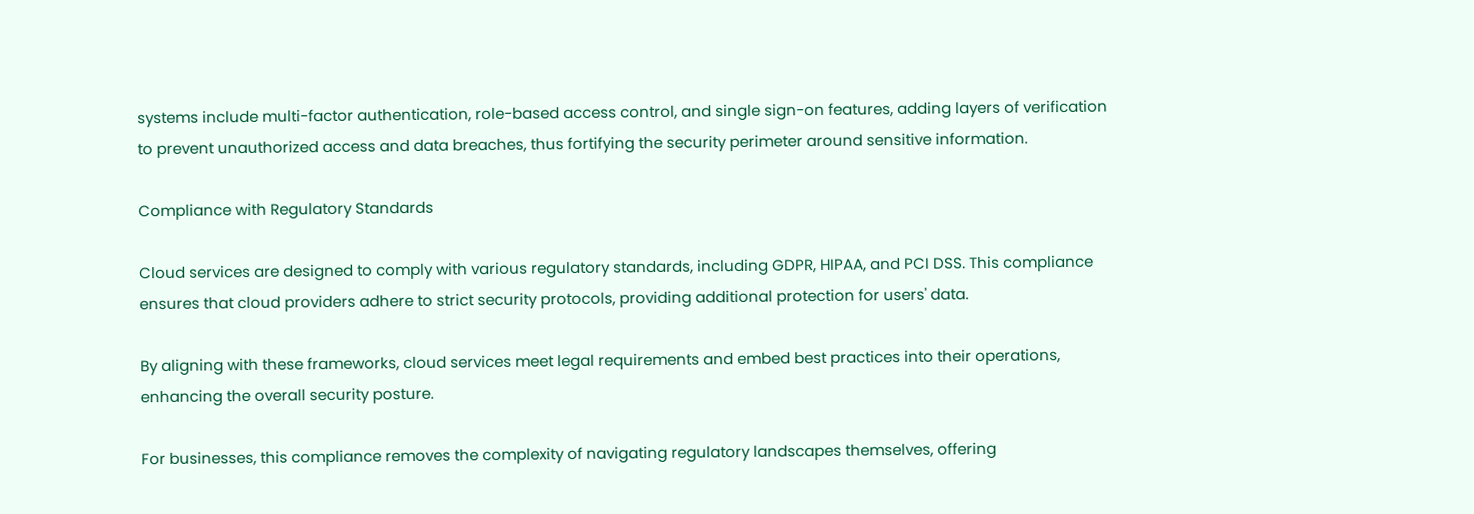systems include multi-factor authentication, role-based access control, and single sign-on features, adding layers of verification to prevent unauthorized access and data breaches, thus fortifying the security perimeter around sensitive information.

Compliance with Regulatory Standards

Cloud services are designed to comply with various regulatory standards, including GDPR, HIPAA, and PCI DSS. This compliance ensures that cloud providers adhere to strict security protocols, providing additional protection for users' data.

By aligning with these frameworks, cloud services meet legal requirements and embed best practices into their operations, enhancing the overall security posture.

For businesses, this compliance removes the complexity of navigating regulatory landscapes themselves, offering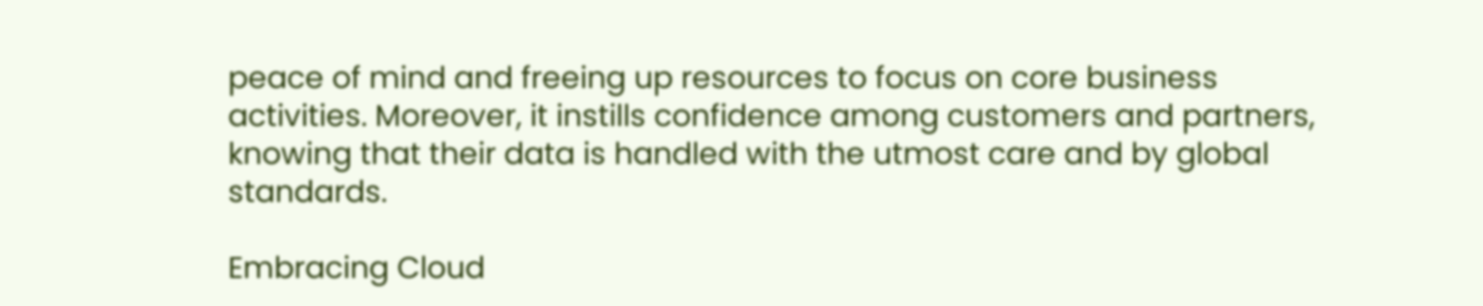peace of mind and freeing up resources to focus on core business activities. Moreover, it instills confidence among customers and partners, knowing that their data is handled with the utmost care and by global standards.

Embracing Cloud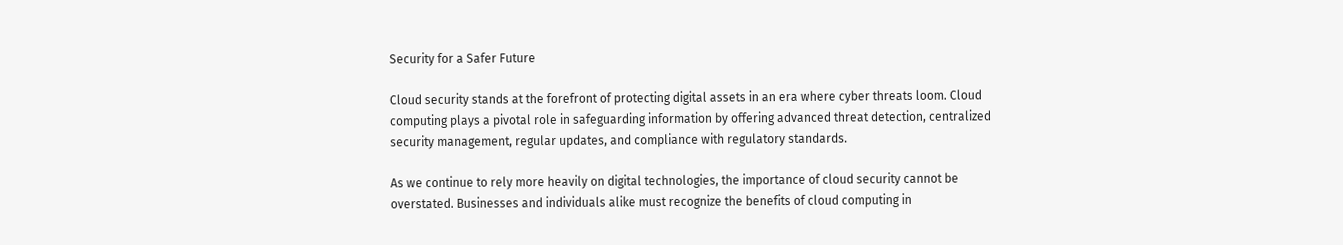Security for a Safer Future

Cloud security stands at the forefront of protecting digital assets in an era where cyber threats loom. Cloud computing plays a pivotal role in safeguarding information by offering advanced threat detection, centralized security management, regular updates, and compliance with regulatory standards.

As we continue to rely more heavily on digital technologies, the importance of cloud security cannot be overstated. Businesses and individuals alike must recognize the benefits of cloud computing in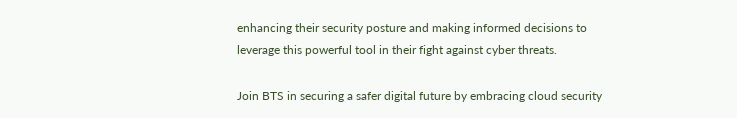enhancing their security posture and making informed decisions to leverage this powerful tool in their fight against cyber threats.

Join BTS in securing a safer digital future by embracing cloud security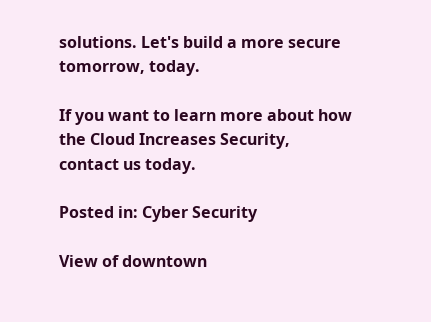solutions. Let's build a more secure tomorrow, today.

If you want to learn more about how the Cloud Increases Security, contact us today.

Posted in: Cyber Security

View of downtown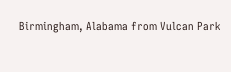Birmingham, Alabama from Vulcan Park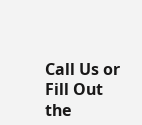Call Us or Fill Out the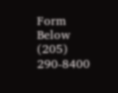Form Below
(205) 290-8400